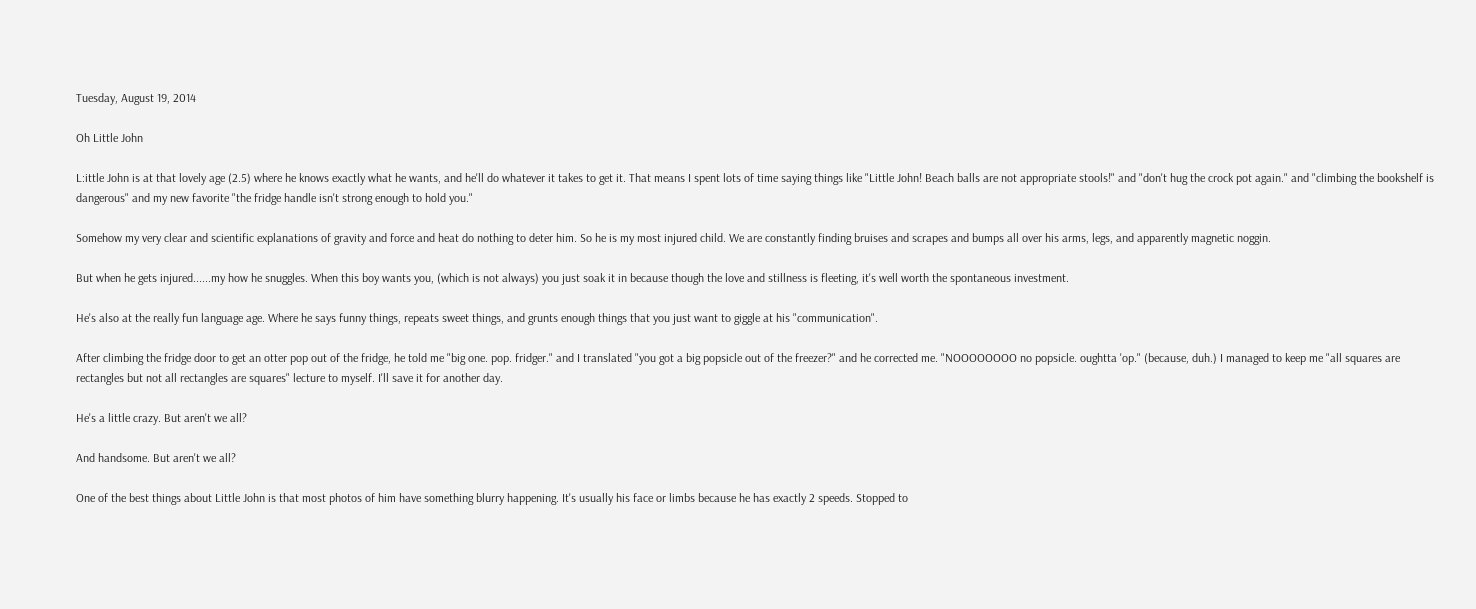Tuesday, August 19, 2014

Oh Little John

L:ittle John is at that lovely age (2.5) where he knows exactly what he wants, and he'll do whatever it takes to get it. That means I spent lots of time saying things like "Little John! Beach balls are not appropriate stools!" and "don't hug the crock pot again." and "climbing the bookshelf is dangerous" and my new favorite "the fridge handle isn't strong enough to hold you."

Somehow my very clear and scientific explanations of gravity and force and heat do nothing to deter him. So he is my most injured child. We are constantly finding bruises and scrapes and bumps all over his arms, legs, and apparently magnetic noggin.

But when he gets injured......my how he snuggles. When this boy wants you, (which is not always) you just soak it in because though the love and stillness is fleeting, it's well worth the spontaneous investment.

He's also at the really fun language age. Where he says funny things, repeats sweet things, and grunts enough things that you just want to giggle at his "communication".

After climbing the fridge door to get an otter pop out of the fridge, he told me "big one. pop. fridger." and I translated "you got a big popsicle out of the freezer?" and he corrected me. "NOOOOOOOO no popsicle. oughtta 'op." (because, duh.) I managed to keep me "all squares are rectangles but not all rectangles are squares" lecture to myself. I'll save it for another day.

He's a little crazy. But aren't we all?

And handsome. But aren't we all?

One of the best things about Little John is that most photos of him have something blurry happening. It's usually his face or limbs because he has exactly 2 speeds. Stopped to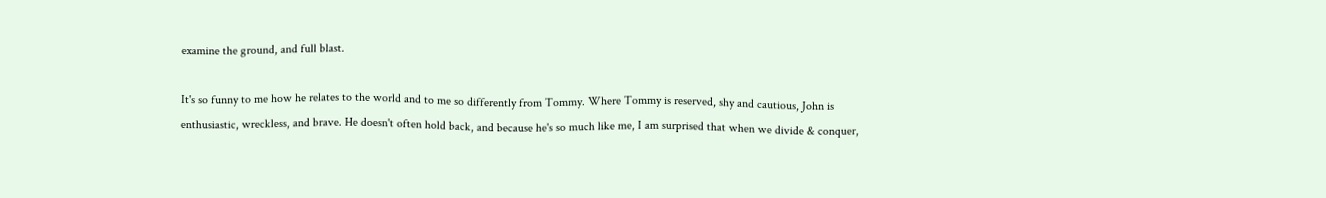examine the ground, and full blast.

It's so funny to me how he relates to the world and to me so differently from Tommy. Where Tommy is reserved, shy and cautious, John is enthusiastic, wreckless, and brave. He doesn't often hold back, and because he's so much like me, I am surprised that when we divide & conquer,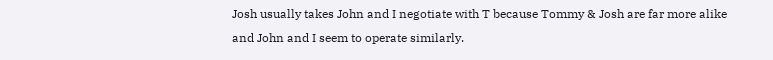Josh usually takes John and I negotiate with T because Tommy & Josh are far more alike and John and I seem to operate similarly.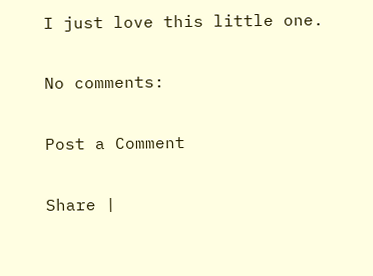I just love this little one.

No comments:

Post a Comment

Share |